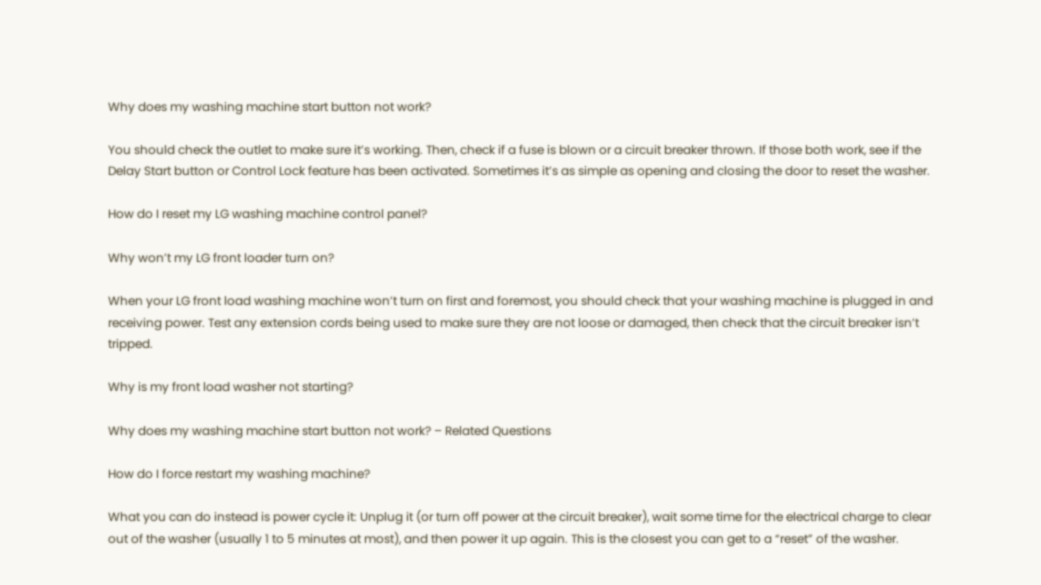Why does my washing machine start button not work?

You should check the outlet to make sure it’s working. Then, check if a fuse is blown or a circuit breaker thrown. If those both work, see if the Delay Start button or Control Lock feature has been activated. Sometimes it’s as simple as opening and closing the door to reset the washer.

How do I reset my LG washing machine control panel?

Why won’t my LG front loader turn on?

When your LG front load washing machine won’t turn on first and foremost, you should check that your washing machine is plugged in and receiving power. Test any extension cords being used to make sure they are not loose or damaged, then check that the circuit breaker isn’t tripped.

Why is my front load washer not starting?

Why does my washing machine start button not work? – Related Questions

How do I force restart my washing machine?

What you can do instead is power cycle it: Unplug it (or turn off power at the circuit breaker), wait some time for the electrical charge to clear out of the washer (usually 1 to 5 minutes at most), and then power it up again. This is the closest you can get to a “reset” of the washer.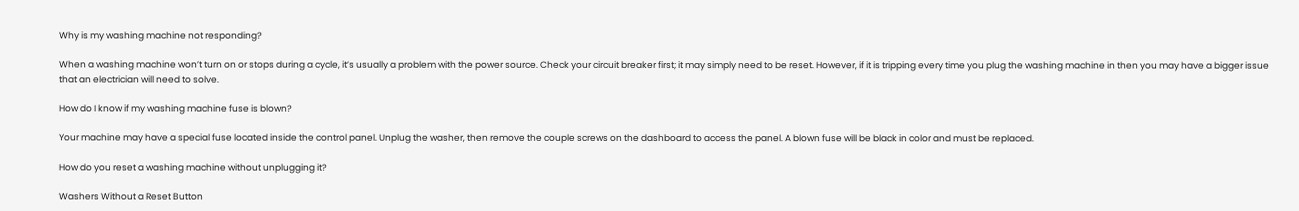Why is my washing machine not responding?

When a washing machine won’t turn on or stops during a cycle, it’s usually a problem with the power source. Check your circuit breaker first; it may simply need to be reset. However, if it is tripping every time you plug the washing machine in then you may have a bigger issue that an electrician will need to solve.

How do I know if my washing machine fuse is blown?

Your machine may have a special fuse located inside the control panel. Unplug the washer, then remove the couple screws on the dashboard to access the panel. A blown fuse will be black in color and must be replaced.

How do you reset a washing machine without unplugging it?

Washers Without a Reset Button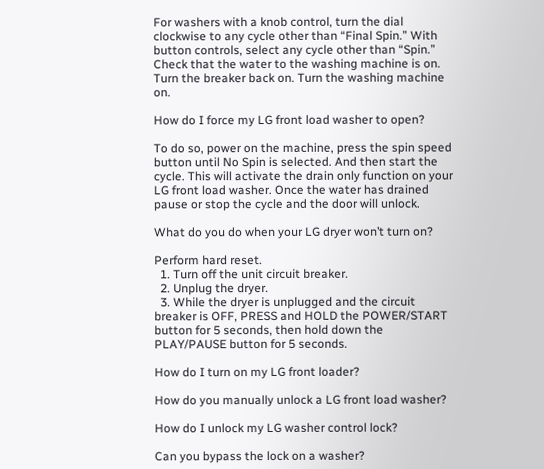For washers with a knob control, turn the dial clockwise to any cycle other than “Final Spin.” With button controls, select any cycle other than “Spin.” Check that the water to the washing machine is on. Turn the breaker back on. Turn the washing machine on.

How do I force my LG front load washer to open?

To do so, power on the machine, press the spin speed button until No Spin is selected. And then start the cycle. This will activate the drain only function on your LG front load washer. Once the water has drained pause or stop the cycle and the door will unlock.

What do you do when your LG dryer won’t turn on?

Perform hard reset.
  1. Turn off the unit circuit breaker.
  2. Unplug the dryer.
  3. While the dryer is unplugged and the circuit breaker is OFF, PRESS and HOLD the POWER/START button for 5 seconds, then hold down the PLAY/PAUSE button for 5 seconds.

How do I turn on my LG front loader?

How do you manually unlock a LG front load washer?

How do I unlock my LG washer control lock?

Can you bypass the lock on a washer?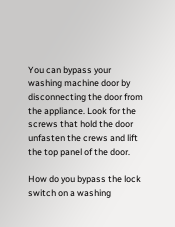You can bypass your washing machine door by disconnecting the door from the appliance. Look for the screws that hold the door unfasten the crews and lift the top panel of the door.

How do you bypass the lock switch on a washing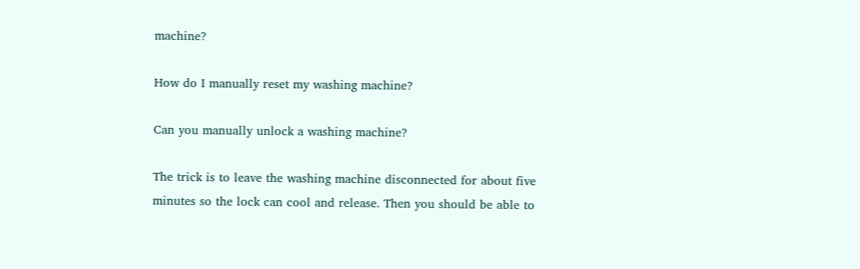machine?

How do I manually reset my washing machine?

Can you manually unlock a washing machine?

The trick is to leave the washing machine disconnected for about five minutes so the lock can cool and release. Then you should be able to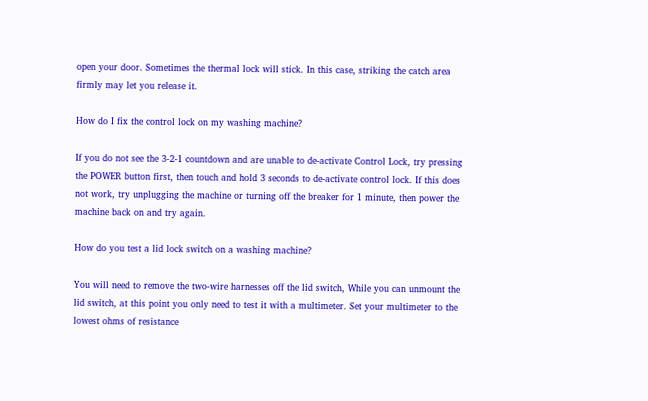open your door. Sometimes the thermal lock will stick. In this case, striking the catch area firmly may let you release it.

How do I fix the control lock on my washing machine?

If you do not see the 3-2-1 countdown and are unable to de-activate Control Lock, try pressing the POWER button first, then touch and hold 3 seconds to de-activate control lock. If this does not work, try unplugging the machine or turning off the breaker for 1 minute, then power the machine back on and try again.

How do you test a lid lock switch on a washing machine?

You will need to remove the two-wire harnesses off the lid switch, While you can unmount the lid switch, at this point you only need to test it with a multimeter. Set your multimeter to the lowest ohms of resistance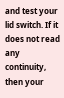and test your lid switch. If it does not read any continuity, then your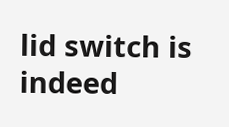lid switch is indeed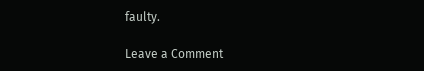faulty.

Leave a Comment